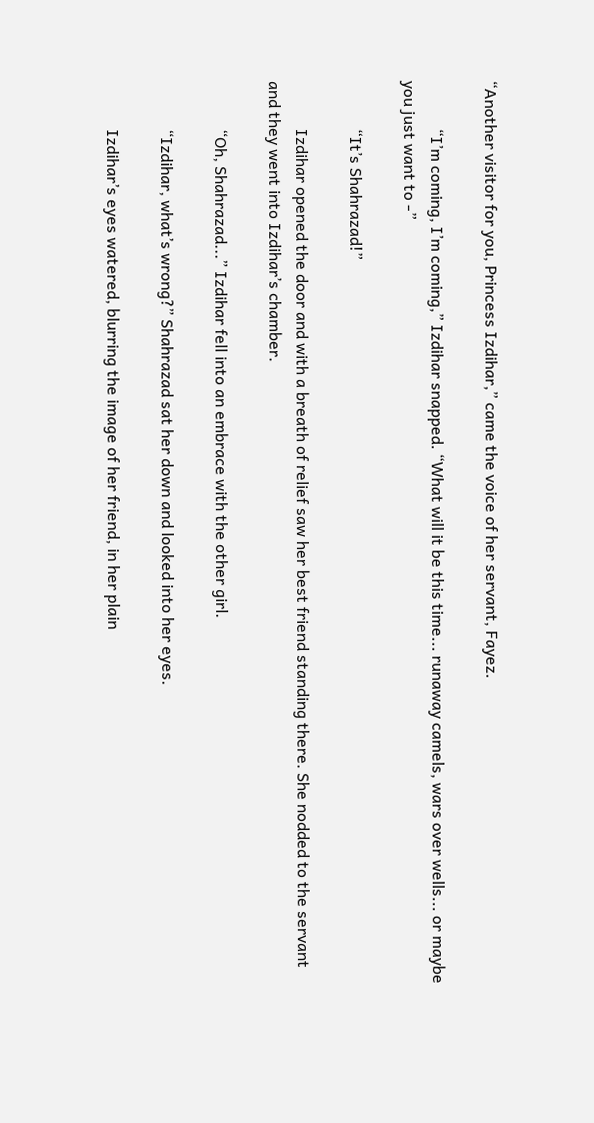“Another visitor for you, Princess Izdihar,” came the voice of her servant, Fayez.

            “I’m coming, I’m coming,” Izdihar snapped. “What will it be this time... runaway camels, wars over wells... or maybe you just want to -”

            “It’s Shahrazad!”

            Izdihar opened the door and with a breath of relief saw her best friend standing there. She nodded to the servant and they went into Izdihar’s chamber.

            “Oh, Shahrazad...” Izdihar fell into an embrace with the other girl.

            “Izdihar, what’s wrong?” Shahrazad sat her down and looked into her eyes.

            Izdihar’s eyes watered, blurring the image of her friend, in her plain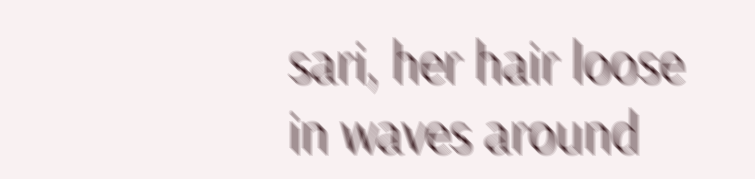sari, her hair loose in waves around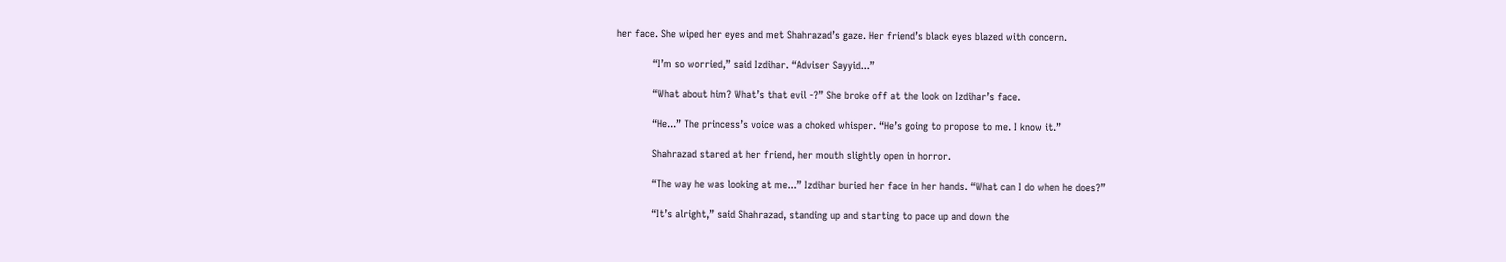her face. She wiped her eyes and met Shahrazad’s gaze. Her friend’s black eyes blazed with concern.

            “I’m so worried,” said Izdihar. “Adviser Sayyid...”

            “What about him? What’s that evil -?” She broke off at the look on Izdihar’s face.

            “He...” The princess’s voice was a choked whisper. “He’s going to propose to me. I know it.”

            Shahrazad stared at her friend, her mouth slightly open in horror.

            “The way he was looking at me...” Izdihar buried her face in her hands. “What can I do when he does?”

            “It’s alright,” said Shahrazad, standing up and starting to pace up and down the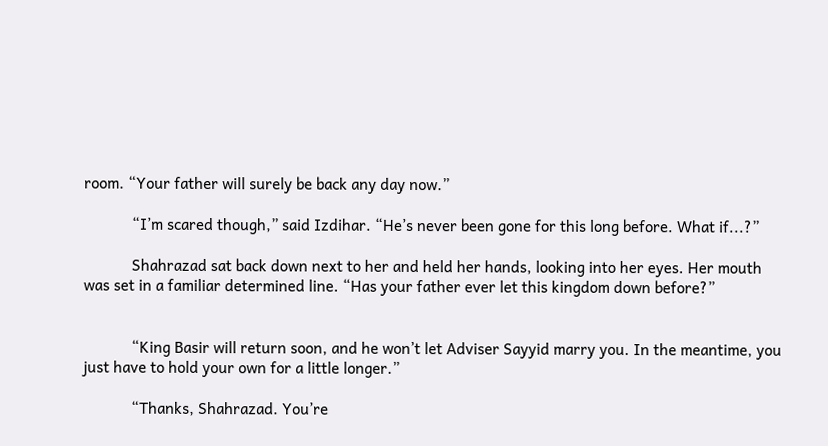room. “Your father will surely be back any day now.”

            “I’m scared though,” said Izdihar. “He’s never been gone for this long before. What if...?”

            Shahrazad sat back down next to her and held her hands, looking into her eyes. Her mouth was set in a familiar determined line. “Has your father ever let this kingdom down before?”


            “King Basir will return soon, and he won’t let Adviser Sayyid marry you. In the meantime, you just have to hold your own for a little longer.”

            “Thanks, Shahrazad. You’re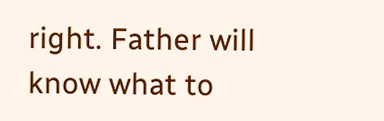right. Father will know what to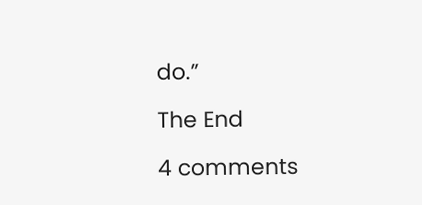do.”

The End

4 comments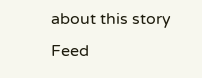about this story Feed